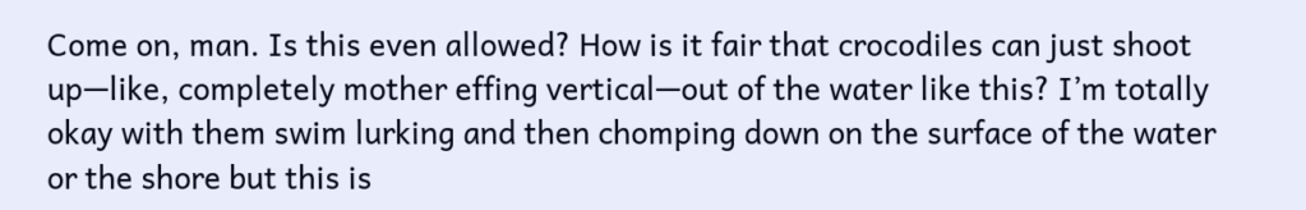Come on, man. Is this even allowed? How is it fair that crocodiles can just shoot up—like, completely mother effing vertical—out of the water like this? I’m totally okay with them swim lurking and then chomping down on the surface of the water or the shore but this is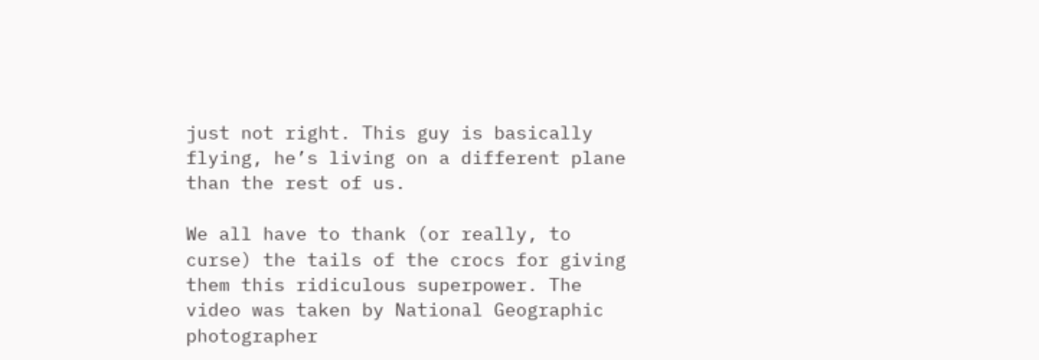just not right. This guy is basically flying, he’s living on a different plane than the rest of us.

We all have to thank (or really, to curse) the tails of the crocs for giving them this ridiculous superpower. The video was taken by National Geographic photographer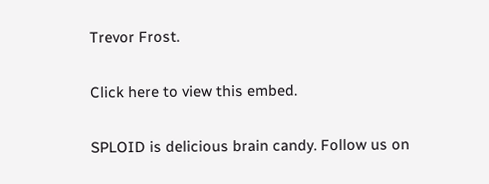Trevor Frost.

Click here to view this embed.

SPLOID is delicious brain candy. Follow us on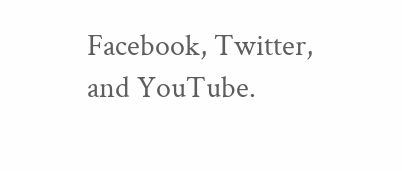Facebook, Twitter, and YouTube.